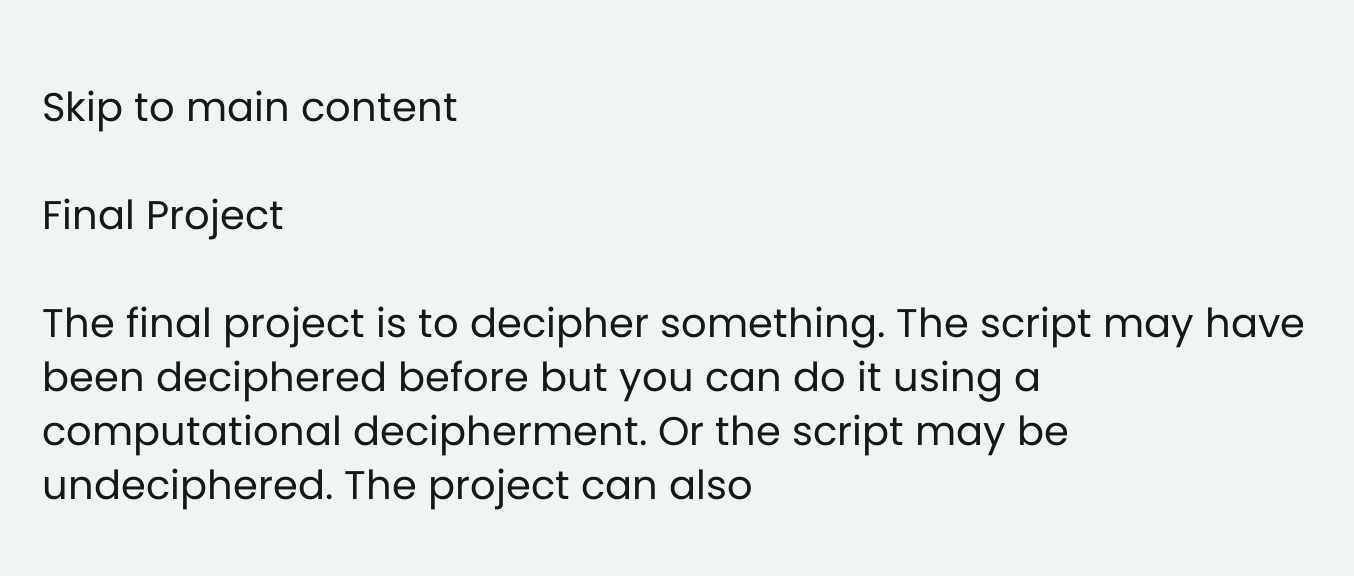Skip to main content

Final Project

The final project is to decipher something. The script may have been deciphered before but you can do it using a computational decipherment. Or the script may be undeciphered. The project can also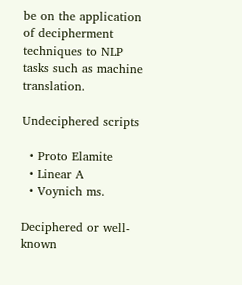be on the application of decipherment techniques to NLP tasks such as machine translation.

Undeciphered scripts

  • Proto Elamite
  • Linear A
  • Voynich ms.

Deciphered or well-known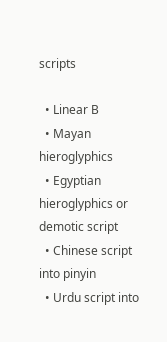scripts

  • Linear B
  • Mayan hieroglyphics
  • Egyptian hieroglyphics or demotic script
  • Chinese script into pinyin
  • Urdu script into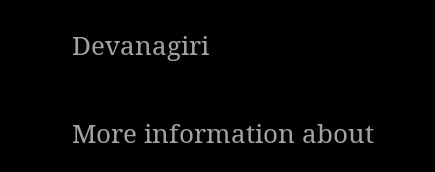Devanagiri

More information about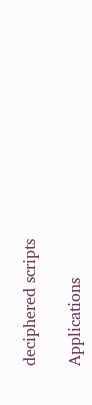deciphered scripts

Applications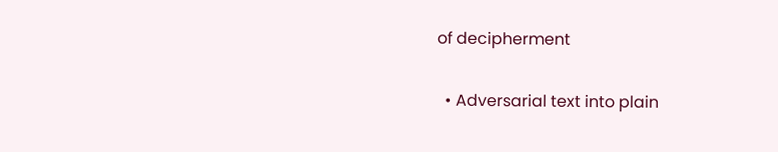of decipherment

  • Adversarial text into plain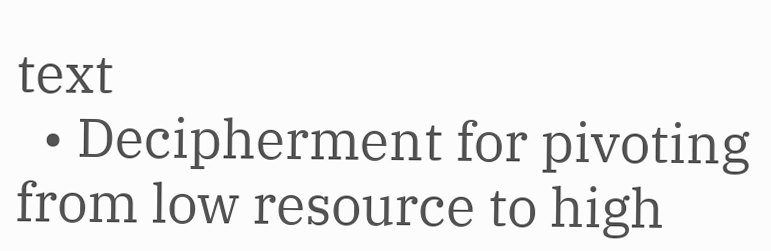text
  • Decipherment for pivoting from low resource to high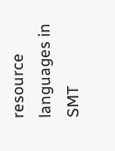resource languages in SMT